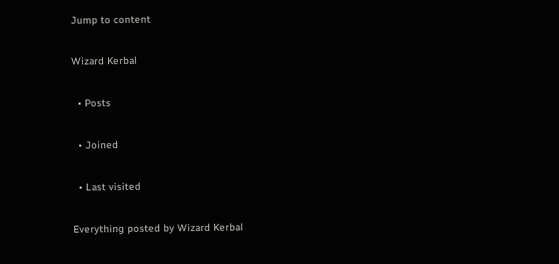Jump to content

Wizard Kerbal

  • Posts

  • Joined

  • Last visited

Everything posted by Wizard Kerbal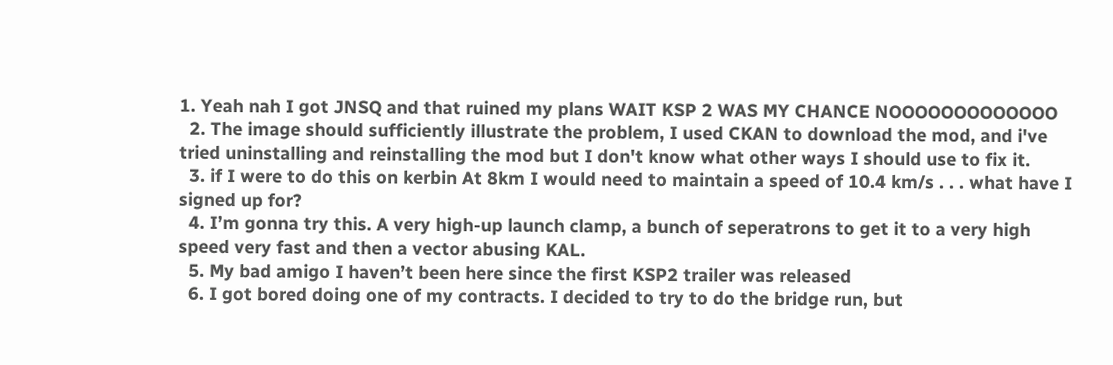1. Yeah nah I got JNSQ and that ruined my plans WAIT KSP 2 WAS MY CHANCE NOOOOOOOOOOOOO
  2. The image should sufficiently illustrate the problem, I used CKAN to download the mod, and i've tried uninstalling and reinstalling the mod but I don't know what other ways I should use to fix it.
  3. if I were to do this on kerbin At 8km I would need to maintain a speed of 10.4 km/s . . . what have I signed up for?
  4. I’m gonna try this. A very high-up launch clamp, a bunch of seperatrons to get it to a very high speed very fast and then a vector abusing KAL.
  5. My bad amigo I haven’t been here since the first KSP2 trailer was released
  6. I got bored doing one of my contracts. I decided to try to do the bridge run, but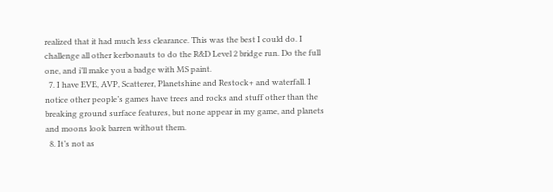realized that it had much less clearance. This was the best I could do. I challenge all other kerbonauts to do the R&D Level 2 bridge run. Do the full one, and i’ll make you a badge with MS paint.
  7. I have EVE, AVP, Scatterer, Planetshine and Restock+ and waterfall. I notice other people’s games have trees and rocks and stuff other than the breaking ground surface features, but none appear in my game, and planets and moons look barren without them.
  8. It’s not as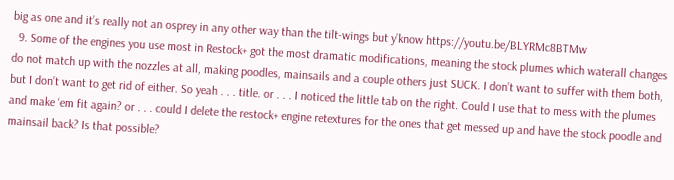big as one and it’s really not an osprey in any other way than the tilt-wings but y’know https://youtu.be/BLYRMc8BTMw
  9. Some of the engines you use most in Restock+ got the most dramatic modifications, meaning the stock plumes which waterall changes do not match up with the nozzles at all, making poodles, mainsails and a couple others just SUCK. I don’t want to suffer with them both, but I don’t want to get rid of either. So yeah . . . title. or . . . I noticed the little tab on the right. Could I use that to mess with the plumes and make ‘em fit again? or . . . could I delete the restock+ engine retextures for the ones that get messed up and have the stock poodle and mainsail back? Is that possible?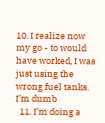10. I realize now my go - to would have worked, I was just using the wrong fuel tanks. I’m dumb
  11. I’m doing a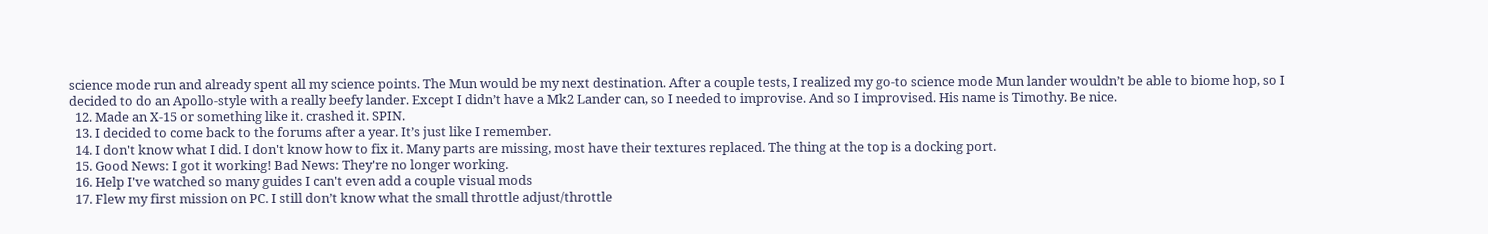science mode run and already spent all my science points. The Mun would be my next destination. After a couple tests, I realized my go-to science mode Mun lander wouldn’t be able to biome hop, so I decided to do an Apollo-style with a really beefy lander. Except I didn’t have a Mk2 Lander can, so I needed to improvise. And so I improvised. His name is Timothy. Be nice.
  12. Made an X-15 or something like it. crashed it. SPIN.
  13. I decided to come back to the forums after a year. It’s just like I remember.
  14. I don't know what I did. I don't know how to fix it. Many parts are missing, most have their textures replaced. The thing at the top is a docking port.
  15. Good News: I got it working! Bad News: They're no longer working.
  16. Help I've watched so many guides I can't even add a couple visual mods
  17. Flew my first mission on PC. I still don’t know what the small throttle adjust/throttle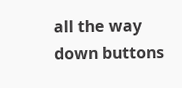all the way down buttons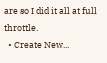are so I did it all at full throttle.
  • Create New...